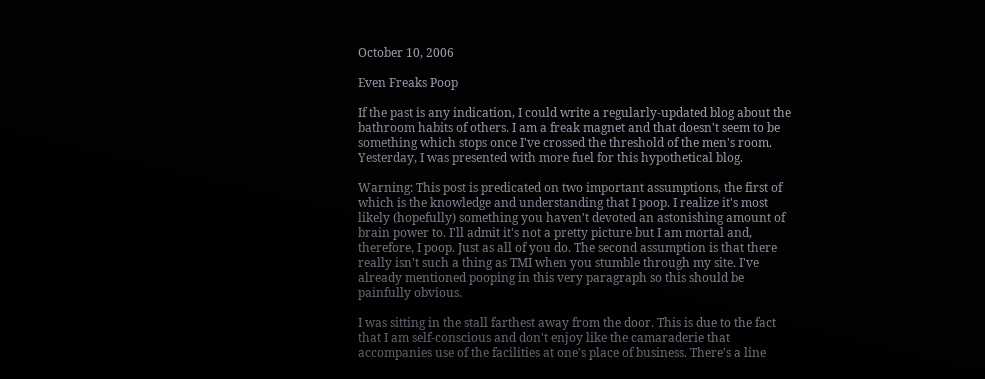October 10, 2006

Even Freaks Poop

If the past is any indication, I could write a regularly-updated blog about the bathroom habits of others. I am a freak magnet and that doesn't seem to be something which stops once I've crossed the threshold of the men's room. Yesterday, I was presented with more fuel for this hypothetical blog.

Warning: This post is predicated on two important assumptions, the first of which is the knowledge and understanding that I poop. I realize it's most likely (hopefully) something you haven't devoted an astonishing amount of brain power to. I'll admit it's not a pretty picture but I am mortal and, therefore, I poop. Just as all of you do. The second assumption is that there really isn't such a thing as TMI when you stumble through my site. I've already mentioned pooping in this very paragraph so this should be painfully obvious.

I was sitting in the stall farthest away from the door. This is due to the fact that I am self-conscious and don't enjoy like the camaraderie that accompanies use of the facilities at one's place of business. There's a line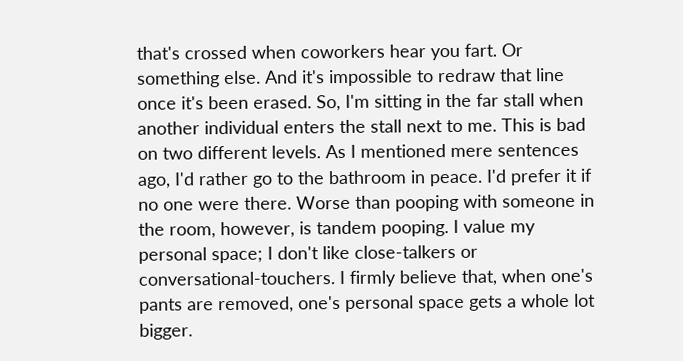that's crossed when coworkers hear you fart. Or something else. And it's impossible to redraw that line once it's been erased. So, I'm sitting in the far stall when another individual enters the stall next to me. This is bad on two different levels. As I mentioned mere sentences ago, I'd rather go to the bathroom in peace. I'd prefer it if no one were there. Worse than pooping with someone in the room, however, is tandem pooping. I value my personal space; I don't like close-talkers or conversational-touchers. I firmly believe that, when one's pants are removed, one's personal space gets a whole lot bigger.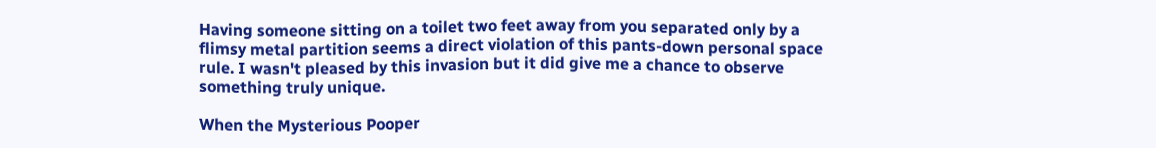Having someone sitting on a toilet two feet away from you separated only by a flimsy metal partition seems a direct violation of this pants-down personal space rule. I wasn't pleased by this invasion but it did give me a chance to observe something truly unique.

When the Mysterious Pooper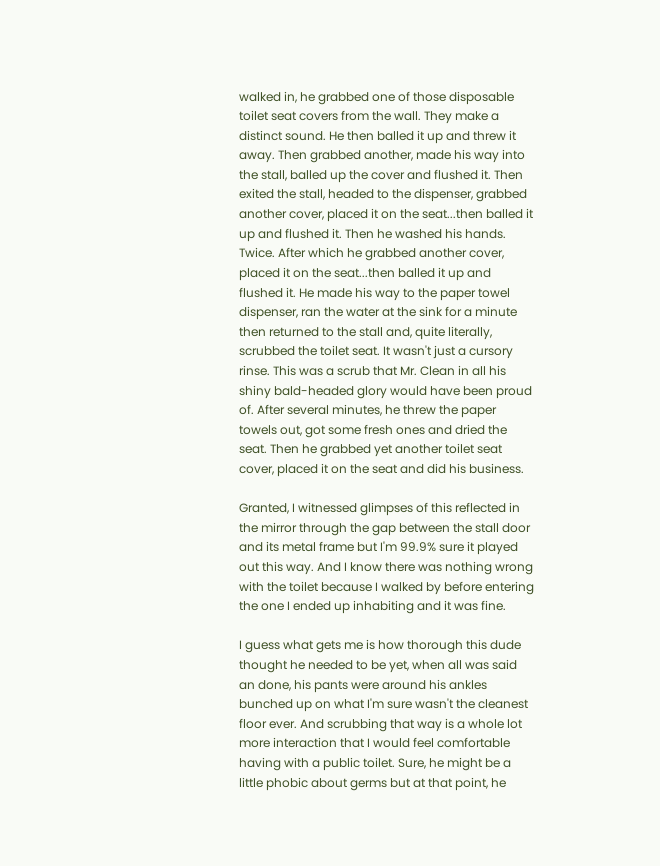walked in, he grabbed one of those disposable toilet seat covers from the wall. They make a distinct sound. He then balled it up and threw it away. Then grabbed another, made his way into the stall, balled up the cover and flushed it. Then exited the stall, headed to the dispenser, grabbed another cover, placed it on the seat...then balled it up and flushed it. Then he washed his hands. Twice. After which he grabbed another cover, placed it on the seat...then balled it up and flushed it. He made his way to the paper towel dispenser, ran the water at the sink for a minute then returned to the stall and, quite literally, scrubbed the toilet seat. It wasn't just a cursory rinse. This was a scrub that Mr. Clean in all his shiny bald-headed glory would have been proud of. After several minutes, he threw the paper towels out, got some fresh ones and dried the seat. Then he grabbed yet another toilet seat cover, placed it on the seat and did his business.

Granted, I witnessed glimpses of this reflected in the mirror through the gap between the stall door and its metal frame but I'm 99.9% sure it played out this way. And I know there was nothing wrong with the toilet because I walked by before entering the one I ended up inhabiting and it was fine.

I guess what gets me is how thorough this dude thought he needed to be yet, when all was said an done, his pants were around his ankles bunched up on what I'm sure wasn't the cleanest floor ever. And scrubbing that way is a whole lot more interaction that I would feel comfortable having with a public toilet. Sure, he might be a little phobic about germs but at that point, he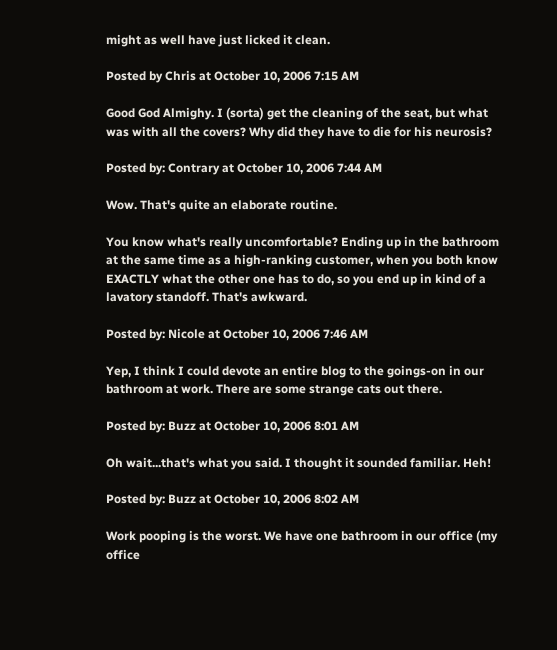might as well have just licked it clean.

Posted by Chris at October 10, 2006 7:15 AM

Good God Almighy. I (sorta) get the cleaning of the seat, but what was with all the covers? Why did they have to die for his neurosis?

Posted by: Contrary at October 10, 2006 7:44 AM

Wow. That's quite an elaborate routine.

You know what's really uncomfortable? Ending up in the bathroom at the same time as a high-ranking customer, when you both know EXACTLY what the other one has to do, so you end up in kind of a lavatory standoff. That's awkward.

Posted by: Nicole at October 10, 2006 7:46 AM

Yep, I think I could devote an entire blog to the goings-on in our bathroom at work. There are some strange cats out there.

Posted by: Buzz at October 10, 2006 8:01 AM

Oh wait...that's what you said. I thought it sounded familiar. Heh!

Posted by: Buzz at October 10, 2006 8:02 AM

Work pooping is the worst. We have one bathroom in our office (my office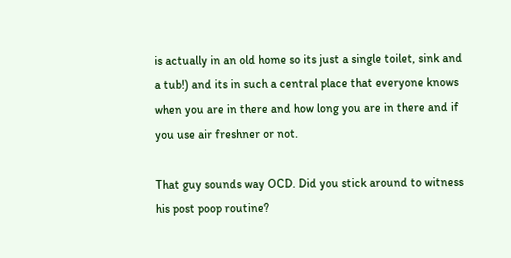is actually in an old home so its just a single toilet, sink and a tub!) and its in such a central place that everyone knows when you are in there and how long you are in there and if you use air freshner or not.

That guy sounds way OCD. Did you stick around to witness his post poop routine?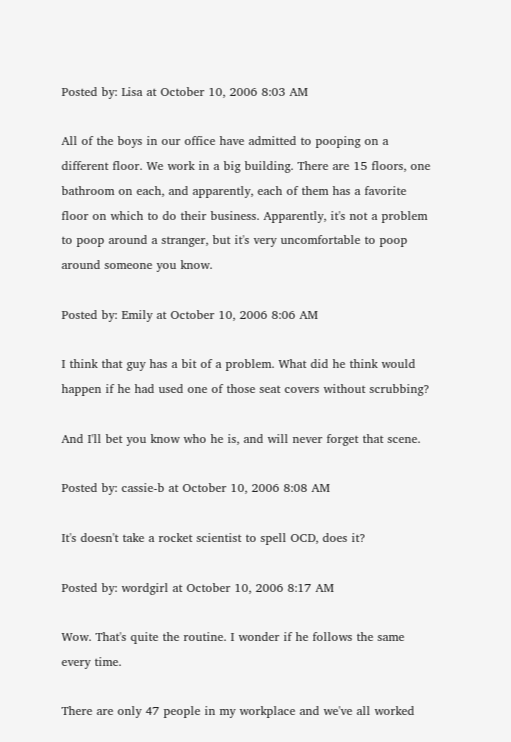Posted by: Lisa at October 10, 2006 8:03 AM

All of the boys in our office have admitted to pooping on a different floor. We work in a big building. There are 15 floors, one bathroom on each, and apparently, each of them has a favorite floor on which to do their business. Apparently, it's not a problem to poop around a stranger, but it's very uncomfortable to poop around someone you know.

Posted by: Emily at October 10, 2006 8:06 AM

I think that guy has a bit of a problem. What did he think would happen if he had used one of those seat covers without scrubbing?

And I'll bet you know who he is, and will never forget that scene.

Posted by: cassie-b at October 10, 2006 8:08 AM

It's doesn't take a rocket scientist to spell OCD, does it?

Posted by: wordgirl at October 10, 2006 8:17 AM

Wow. That's quite the routine. I wonder if he follows the same every time.

There are only 47 people in my workplace and we've all worked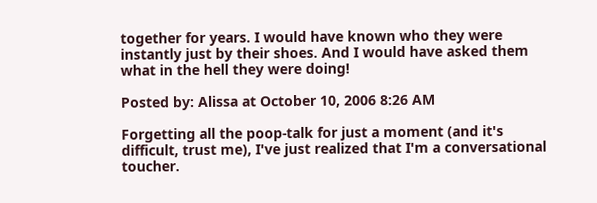together for years. I would have known who they were instantly just by their shoes. And I would have asked them what in the hell they were doing!

Posted by: Alissa at October 10, 2006 8:26 AM

Forgetting all the poop-talk for just a moment (and it's difficult, trust me), I've just realized that I'm a conversational toucher.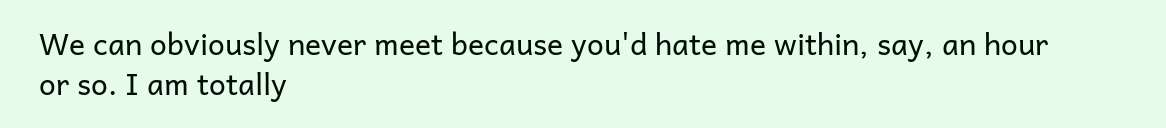We can obviously never meet because you'd hate me within, say, an hour or so. I am totally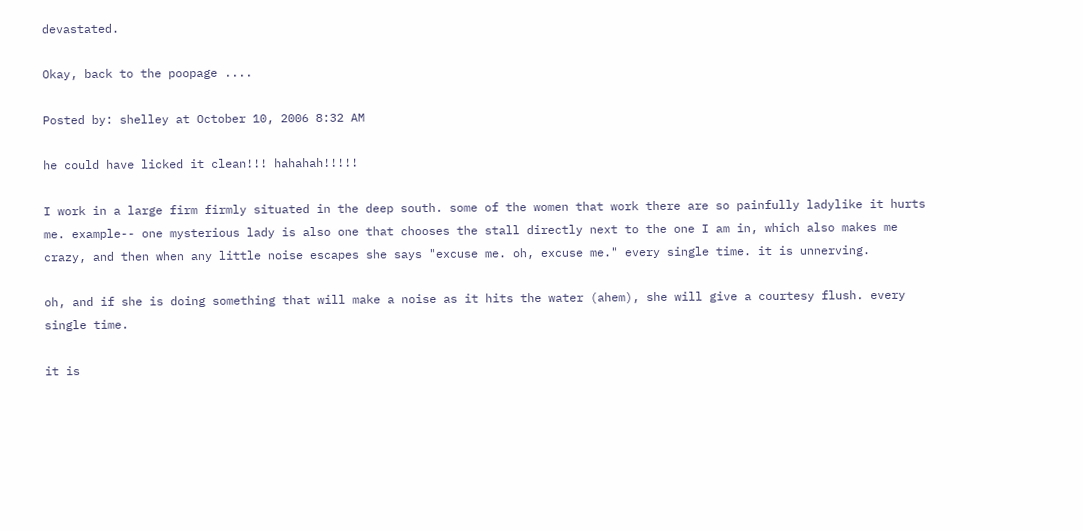devastated.

Okay, back to the poopage ....

Posted by: shelley at October 10, 2006 8:32 AM

he could have licked it clean!!! hahahah!!!!!

I work in a large firm firmly situated in the deep south. some of the women that work there are so painfully ladylike it hurts me. example-- one mysterious lady is also one that chooses the stall directly next to the one I am in, which also makes me crazy, and then when any little noise escapes she says "excuse me. oh, excuse me." every single time. it is unnerving.

oh, and if she is doing something that will make a noise as it hits the water (ahem), she will give a courtesy flush. every single time.

it is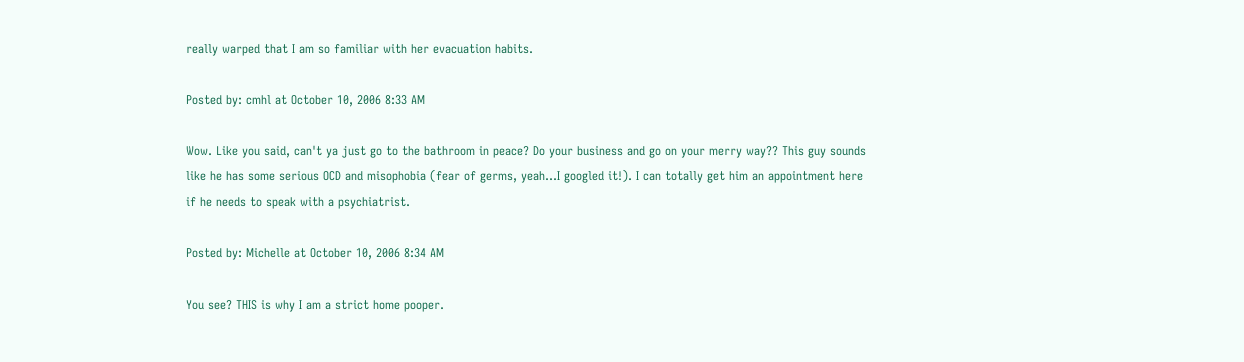really warped that I am so familiar with her evacuation habits.

Posted by: cmhl at October 10, 2006 8:33 AM

Wow. Like you said, can't ya just go to the bathroom in peace? Do your business and go on your merry way?? This guy sounds like he has some serious OCD and misophobia (fear of germs, yeah...I googled it!). I can totally get him an appointment here if he needs to speak with a psychiatrist.

Posted by: Michelle at October 10, 2006 8:34 AM

You see? THIS is why I am a strict home pooper.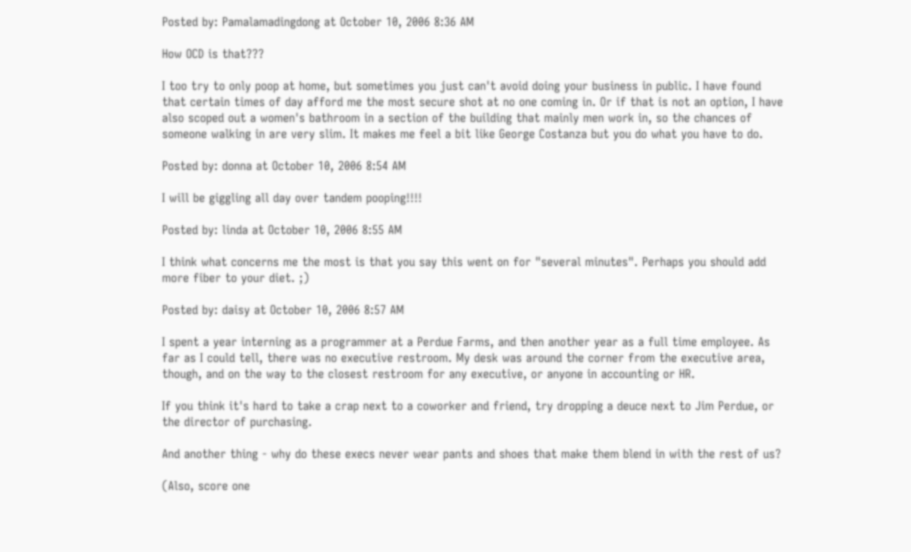Posted by: Pamalamadingdong at October 10, 2006 8:36 AM

How OCD is that???

I too try to only poop at home, but sometimes you just can't avoid doing your business in public. I have found that certain times of day afford me the most secure shot at no one coming in. Or if that is not an option, I have also scoped out a women's bathroom in a section of the building that mainly men work in, so the chances of someone walking in are very slim. It makes me feel a bit like George Costanza but you do what you have to do.

Posted by: donna at October 10, 2006 8:54 AM

I will be giggling all day over tandem pooping!!!!

Posted by: linda at October 10, 2006 8:55 AM

I think what concerns me the most is that you say this went on for "several minutes". Perhaps you should add more fiber to your diet. ;)

Posted by: daisy at October 10, 2006 8:57 AM

I spent a year interning as a programmer at a Perdue Farms, and then another year as a full time employee. As far as I could tell, there was no executive restroom. My desk was around the corner from the executive area, though, and on the way to the closest restroom for any executive, or anyone in accounting or HR.

If you think it's hard to take a crap next to a coworker and friend, try dropping a deuce next to Jim Perdue, or the director of purchasing.

And another thing - why do these execs never wear pants and shoes that make them blend in with the rest of us?

(Also, score one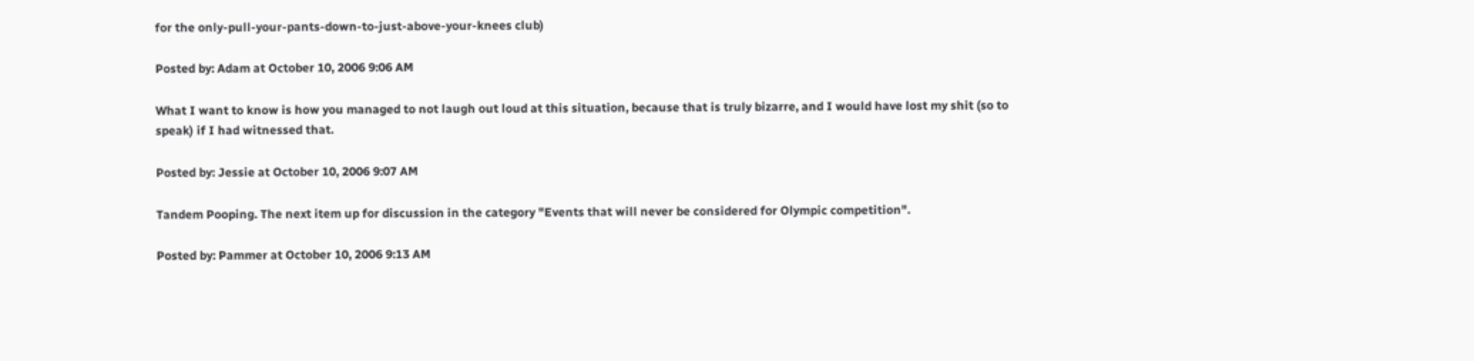for the only-pull-your-pants-down-to-just-above-your-knees club)

Posted by: Adam at October 10, 2006 9:06 AM

What I want to know is how you managed to not laugh out loud at this situation, because that is truly bizarre, and I would have lost my shit (so to speak) if I had witnessed that.

Posted by: Jessie at October 10, 2006 9:07 AM

Tandem Pooping. The next item up for discussion in the category "Events that will never be considered for Olympic competition".

Posted by: Pammer at October 10, 2006 9:13 AM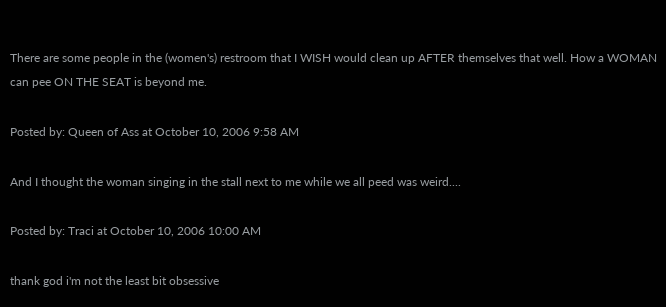There are some people in the (women's) restroom that I WISH would clean up AFTER themselves that well. How a WOMAN can pee ON THE SEAT is beyond me.

Posted by: Queen of Ass at October 10, 2006 9:58 AM

And I thought the woman singing in the stall next to me while we all peed was weird....

Posted by: Traci at October 10, 2006 10:00 AM

thank god i'm not the least bit obsessive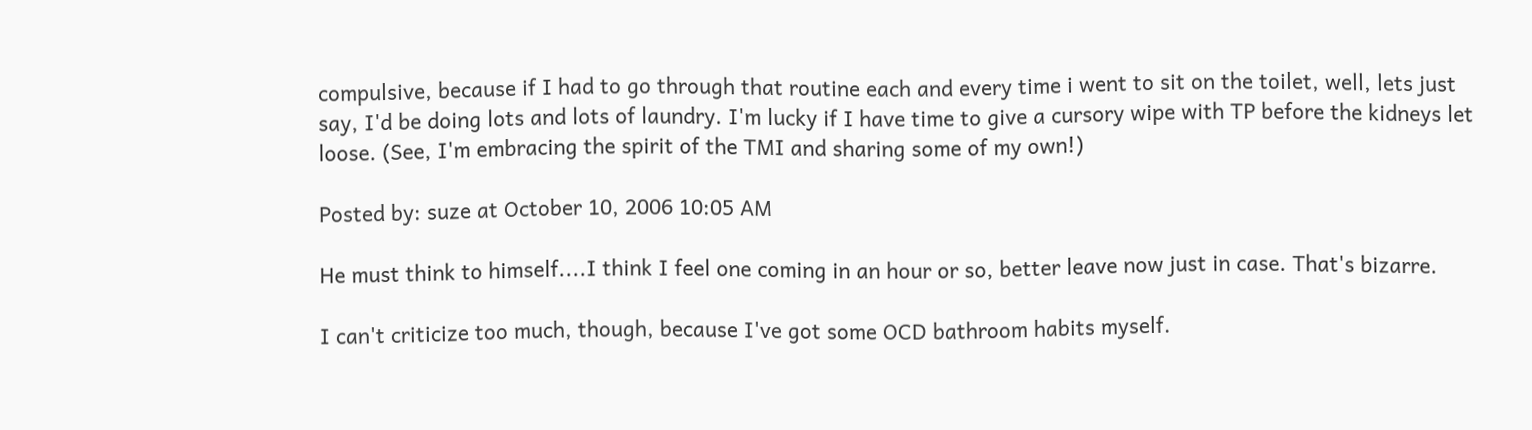compulsive, because if I had to go through that routine each and every time i went to sit on the toilet, well, lets just say, I'd be doing lots and lots of laundry. I'm lucky if I have time to give a cursory wipe with TP before the kidneys let loose. (See, I'm embracing the spirit of the TMI and sharing some of my own!)

Posted by: suze at October 10, 2006 10:05 AM

He must think to himself....I think I feel one coming in an hour or so, better leave now just in case. That's bizarre.

I can't criticize too much, though, because I've got some OCD bathroom habits myself.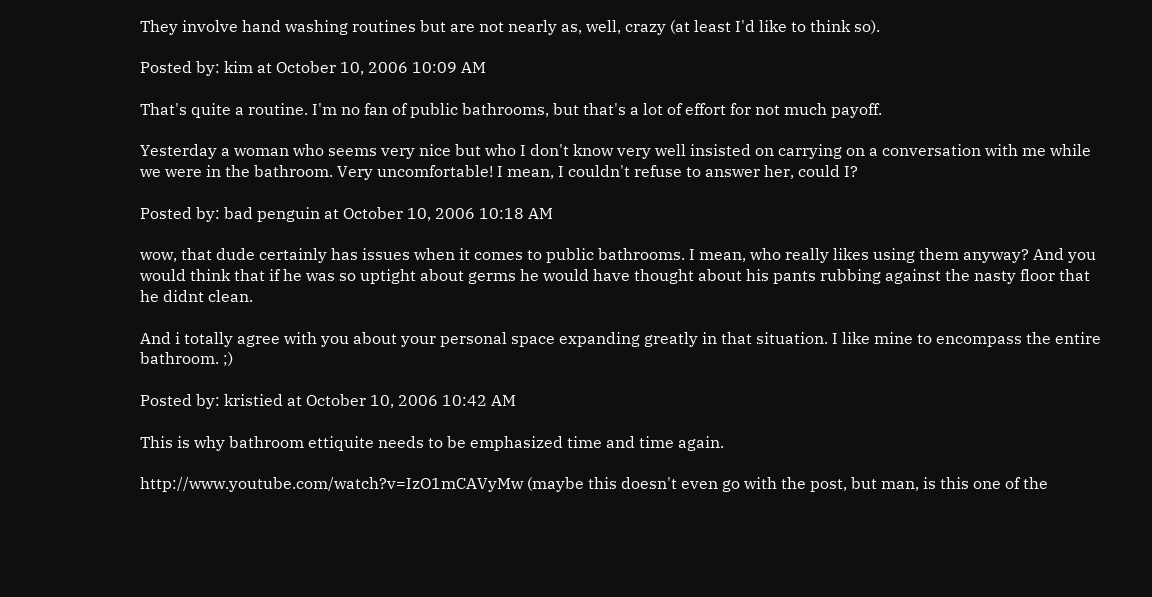They involve hand washing routines but are not nearly as, well, crazy (at least I'd like to think so).

Posted by: kim at October 10, 2006 10:09 AM

That's quite a routine. I'm no fan of public bathrooms, but that's a lot of effort for not much payoff.

Yesterday a woman who seems very nice but who I don't know very well insisted on carrying on a conversation with me while we were in the bathroom. Very uncomfortable! I mean, I couldn't refuse to answer her, could I?

Posted by: bad penguin at October 10, 2006 10:18 AM

wow, that dude certainly has issues when it comes to public bathrooms. I mean, who really likes using them anyway? And you would think that if he was so uptight about germs he would have thought about his pants rubbing against the nasty floor that he didnt clean.

And i totally agree with you about your personal space expanding greatly in that situation. I like mine to encompass the entire bathroom. ;)

Posted by: kristied at October 10, 2006 10:42 AM

This is why bathroom ettiquite needs to be emphasized time and time again.

http://www.youtube.com/watch?v=IzO1mCAVyMw (maybe this doesn't even go with the post, but man, is this one of the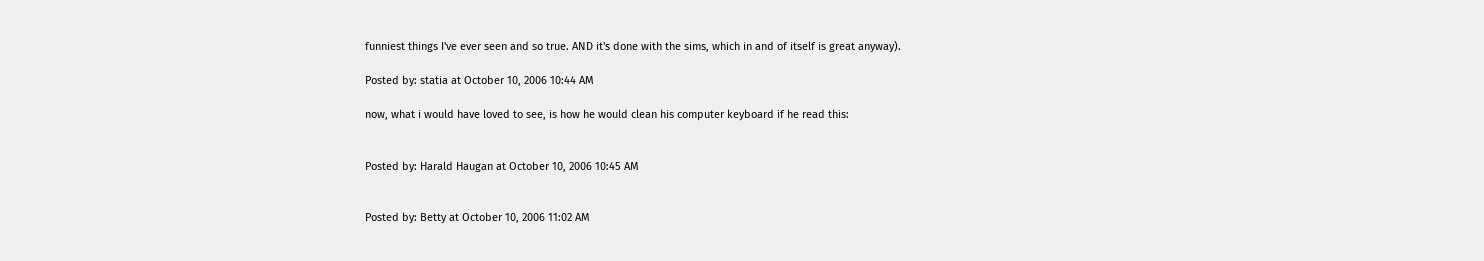funniest things I've ever seen and so true. AND it's done with the sims, which in and of itself is great anyway).

Posted by: statia at October 10, 2006 10:44 AM

now, what i would have loved to see, is how he would clean his computer keyboard if he read this:


Posted by: Harald Haugan at October 10, 2006 10:45 AM


Posted by: Betty at October 10, 2006 11:02 AM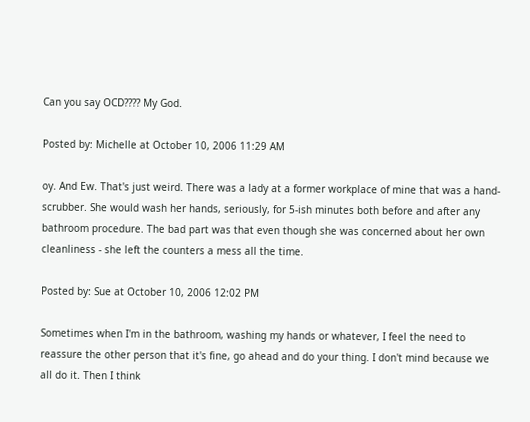Can you say OCD???? My God.

Posted by: Michelle at October 10, 2006 11:29 AM

oy. And Ew. That's just weird. There was a lady at a former workplace of mine that was a hand-scrubber. She would wash her hands, seriously, for 5-ish minutes both before and after any bathroom procedure. The bad part was that even though she was concerned about her own cleanliness - she left the counters a mess all the time.

Posted by: Sue at October 10, 2006 12:02 PM

Sometimes when I'm in the bathroom, washing my hands or whatever, I feel the need to reassure the other person that it's fine, go ahead and do your thing. I don't mind because we all do it. Then I think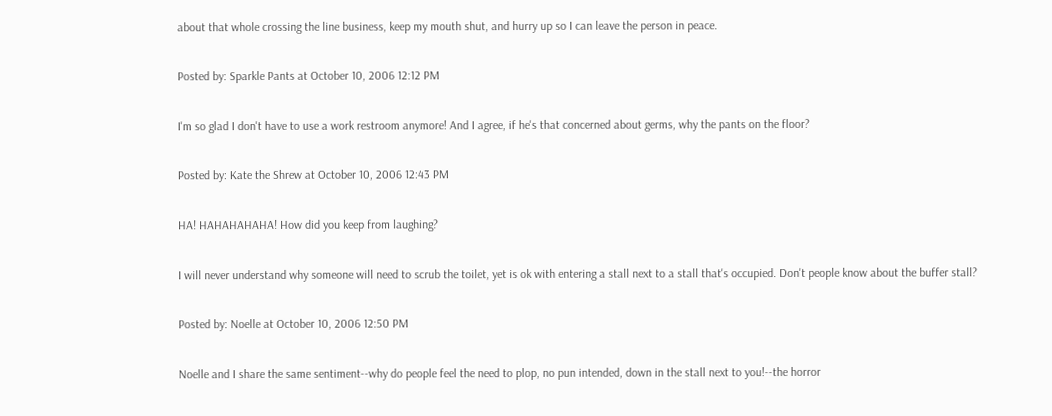about that whole crossing the line business, keep my mouth shut, and hurry up so I can leave the person in peace.

Posted by: Sparkle Pants at October 10, 2006 12:12 PM

I'm so glad I don't have to use a work restroom anymore! And I agree, if he's that concerned about germs, why the pants on the floor?

Posted by: Kate the Shrew at October 10, 2006 12:43 PM

HA! HAHAHAHAHA! How did you keep from laughing?

I will never understand why someone will need to scrub the toilet, yet is ok with entering a stall next to a stall that's occupied. Don't people know about the buffer stall?

Posted by: Noelle at October 10, 2006 12:50 PM

Noelle and I share the same sentiment--why do people feel the need to plop, no pun intended, down in the stall next to you!--the horror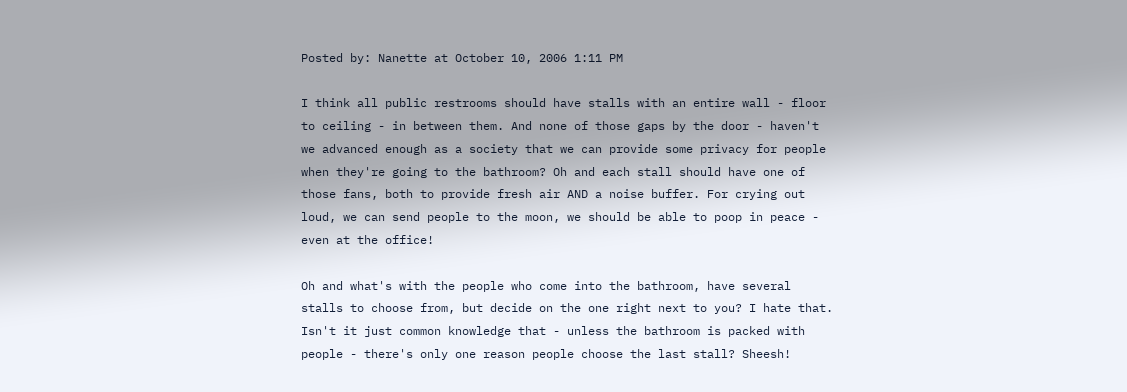Posted by: Nanette at October 10, 2006 1:11 PM

I think all public restrooms should have stalls with an entire wall - floor to ceiling - in between them. And none of those gaps by the door - haven't we advanced enough as a society that we can provide some privacy for people when they're going to the bathroom? Oh and each stall should have one of those fans, both to provide fresh air AND a noise buffer. For crying out loud, we can send people to the moon, we should be able to poop in peace - even at the office!

Oh and what's with the people who come into the bathroom, have several stalls to choose from, but decide on the one right next to you? I hate that. Isn't it just common knowledge that - unless the bathroom is packed with people - there's only one reason people choose the last stall? Sheesh!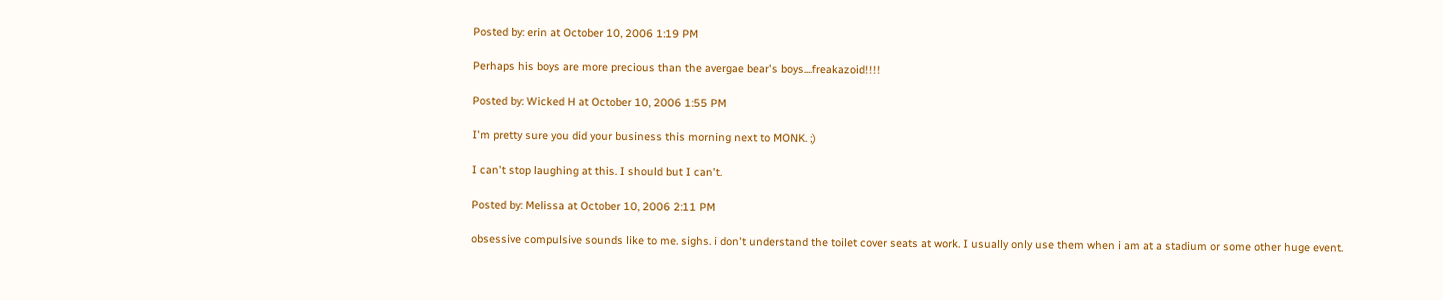Posted by: erin at October 10, 2006 1:19 PM

Perhaps his boys are more precious than the avergae bear's boys....freakazoid!!!!

Posted by: Wicked H at October 10, 2006 1:55 PM

I'm pretty sure you did your business this morning next to MONK. ;)

I can't stop laughing at this. I should but I can't.

Posted by: Melissa at October 10, 2006 2:11 PM

obsessive compulsive sounds like to me. sighs. i don't understand the toilet cover seats at work. I usually only use them when i am at a stadium or some other huge event.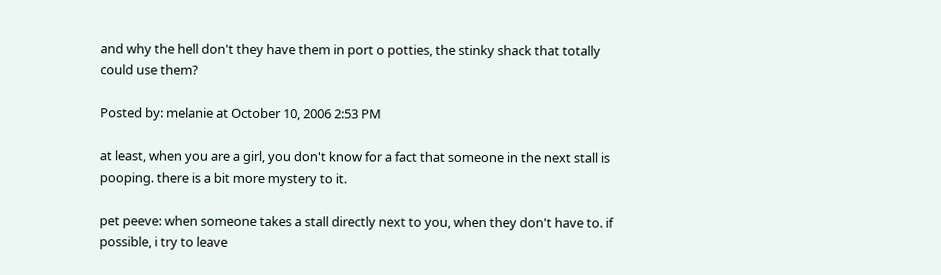and why the hell don't they have them in port o potties, the stinky shack that totally could use them?

Posted by: melanie at October 10, 2006 2:53 PM

at least, when you are a girl, you don't know for a fact that someone in the next stall is pooping. there is a bit more mystery to it.

pet peeve: when someone takes a stall directly next to you, when they don't have to. if possible, i try to leave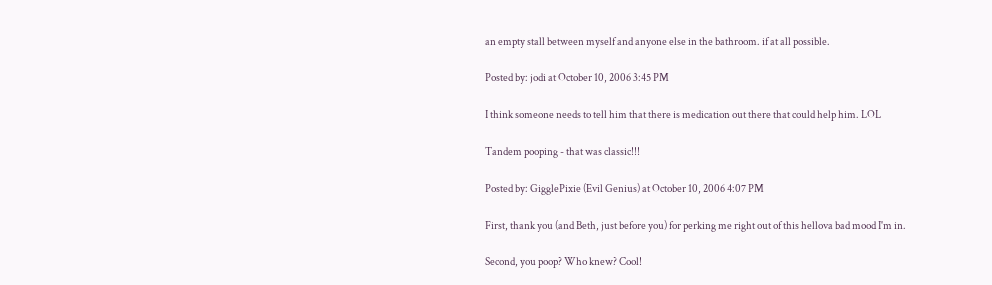an empty stall between myself and anyone else in the bathroom. if at all possible.

Posted by: jodi at October 10, 2006 3:45 PM

I think someone needs to tell him that there is medication out there that could help him. LOL

Tandem pooping - that was classic!!!

Posted by: GigglePixie (Evil Genius) at October 10, 2006 4:07 PM

First, thank you (and Beth, just before you) for perking me right out of this hellova bad mood I'm in.

Second, you poop? Who knew? Cool!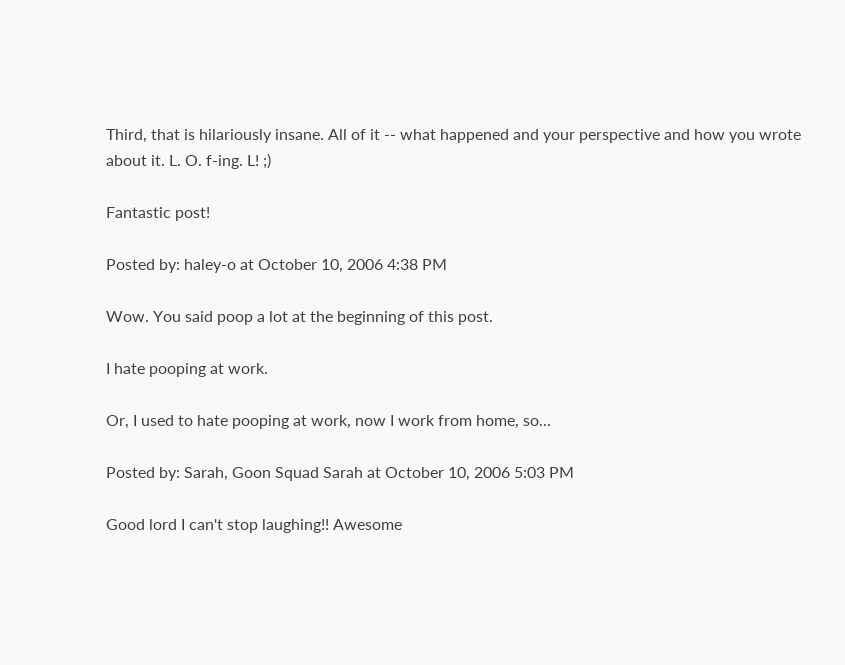Third, that is hilariously insane. All of it -- what happened and your perspective and how you wrote about it. L. O. f-ing. L! ;)

Fantastic post!

Posted by: haley-o at October 10, 2006 4:38 PM

Wow. You said poop a lot at the beginning of this post.

I hate pooping at work.

Or, I used to hate pooping at work, now I work from home, so...

Posted by: Sarah, Goon Squad Sarah at October 10, 2006 5:03 PM

Good lord I can't stop laughing!! Awesome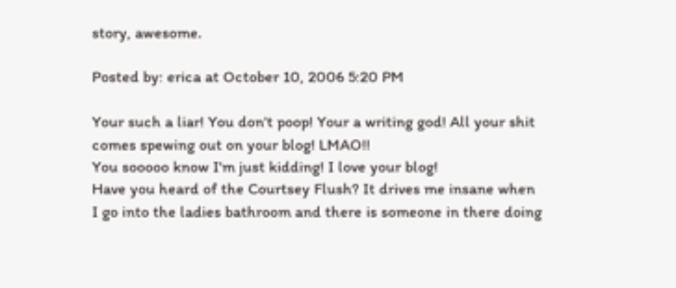story, awesome.

Posted by: erica at October 10, 2006 5:20 PM

Your such a liar! You don't poop! Your a writing god! All your shit comes spewing out on your blog! LMAO!!
You sooooo know I'm just kidding! I love your blog!
Have you heard of the Courtsey Flush? It drives me insane when I go into the ladies bathroom and there is someone in there doing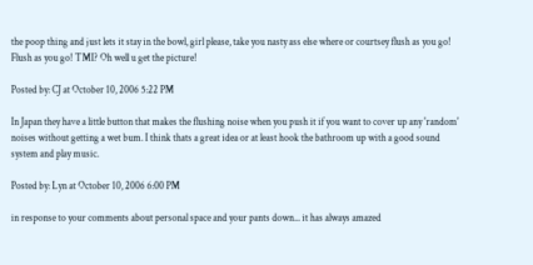the poop thing and just lets it stay in the bowl, girl please, take you nasty ass else where or courtsey flush as you go! Flush as you go! TMI? Oh well u get the picture!

Posted by: CJ at October 10, 2006 5:22 PM

In Japan they have a little button that makes the flushing noise when you push it if you want to cover up any 'random' noises without getting a wet bum. I think thats a great idea or at least hook the bathroom up with a good sound system and play music.

Posted by: Lyn at October 10, 2006 6:00 PM

in response to your comments about personal space and your pants down... it has always amazed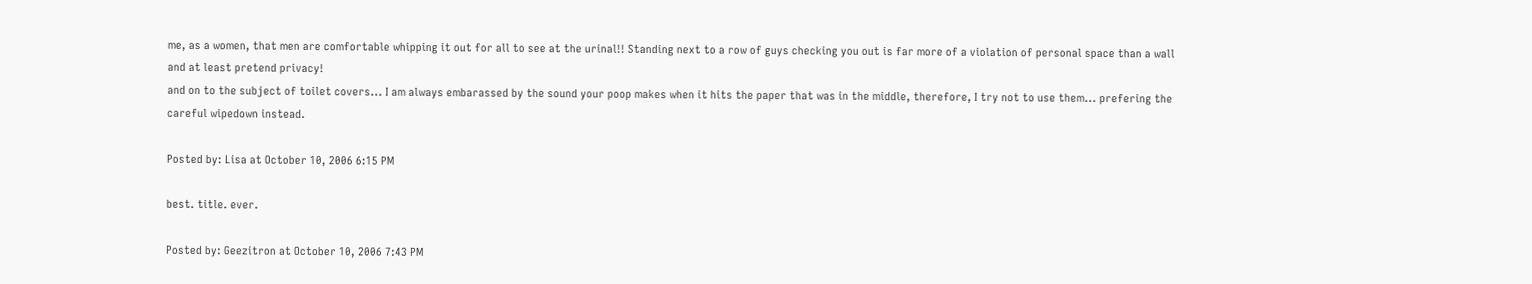me, as a women, that men are comfortable whipping it out for all to see at the urinal!! Standing next to a row of guys checking you out is far more of a violation of personal space than a wall and at least pretend privacy!
and on to the subject of toilet covers... I am always embarassed by the sound your poop makes when it hits the paper that was in the middle, therefore, I try not to use them... prefering the careful wipedown instead.

Posted by: Lisa at October 10, 2006 6:15 PM

best. title. ever.

Posted by: Geezitron at October 10, 2006 7:43 PM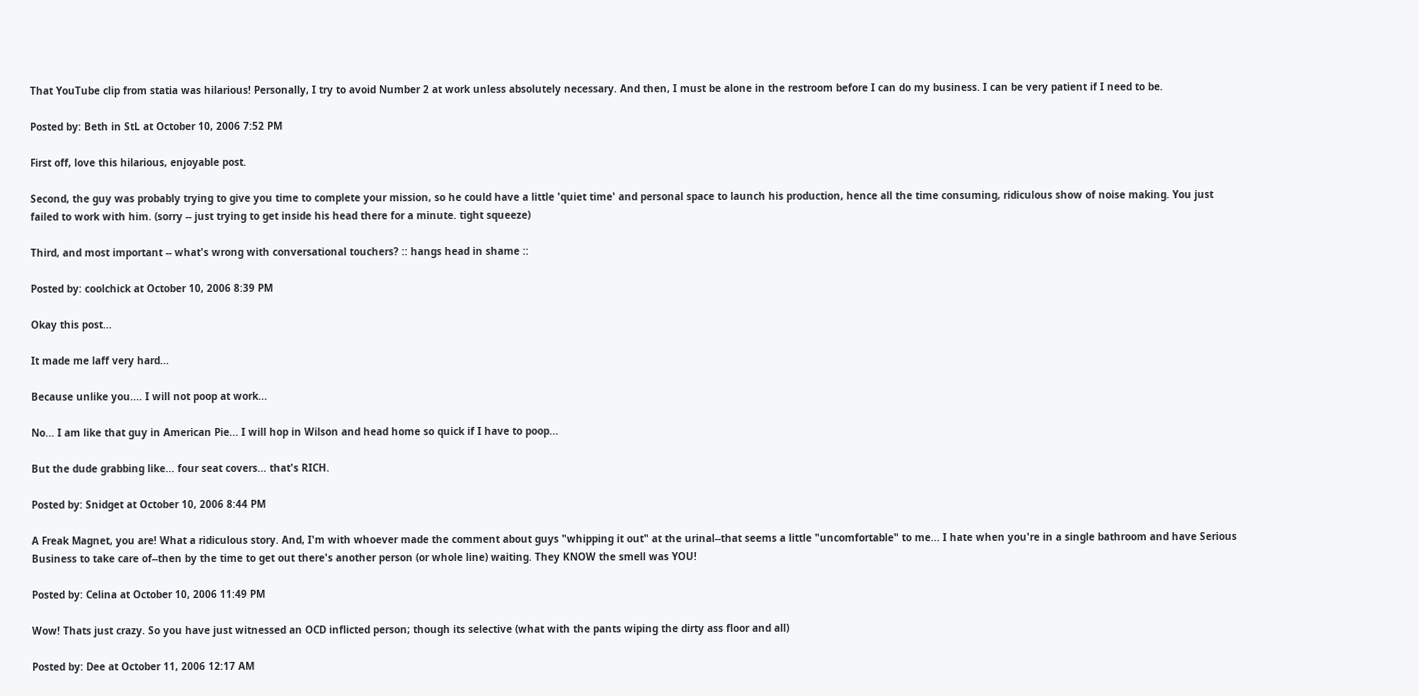That YouTube clip from statia was hilarious! Personally, I try to avoid Number 2 at work unless absolutely necessary. And then, I must be alone in the restroom before I can do my business. I can be very patient if I need to be.

Posted by: Beth in StL at October 10, 2006 7:52 PM

First off, love this hilarious, enjoyable post.

Second, the guy was probably trying to give you time to complete your mission, so he could have a little 'quiet time' and personal space to launch his production, hence all the time consuming, ridiculous show of noise making. You just failed to work with him. (sorry -- just trying to get inside his head there for a minute. tight squeeze)

Third, and most important -- what's wrong with conversational touchers? :: hangs head in shame ::

Posted by: coolchick at October 10, 2006 8:39 PM

Okay this post...

It made me laff very hard...

Because unlike you.... I will not poop at work...

No... I am like that guy in American Pie... I will hop in Wilson and head home so quick if I have to poop...

But the dude grabbing like... four seat covers... that's RICH.

Posted by: Snidget at October 10, 2006 8:44 PM

A Freak Magnet, you are! What a ridiculous story. And, I'm with whoever made the comment about guys "whipping it out" at the urinal--that seems a little "uncomfortable" to me... I hate when you're in a single bathroom and have Serious Business to take care of--then by the time to get out there's another person (or whole line) waiting. They KNOW the smell was YOU!

Posted by: Celina at October 10, 2006 11:49 PM

Wow! Thats just crazy. So you have just witnessed an OCD inflicted person; though its selective (what with the pants wiping the dirty ass floor and all)

Posted by: Dee at October 11, 2006 12:17 AM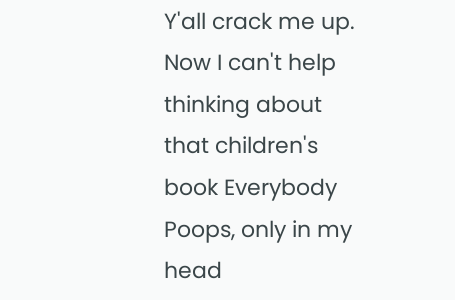Y'all crack me up. Now I can't help thinking about that children's book Everybody Poops, only in my head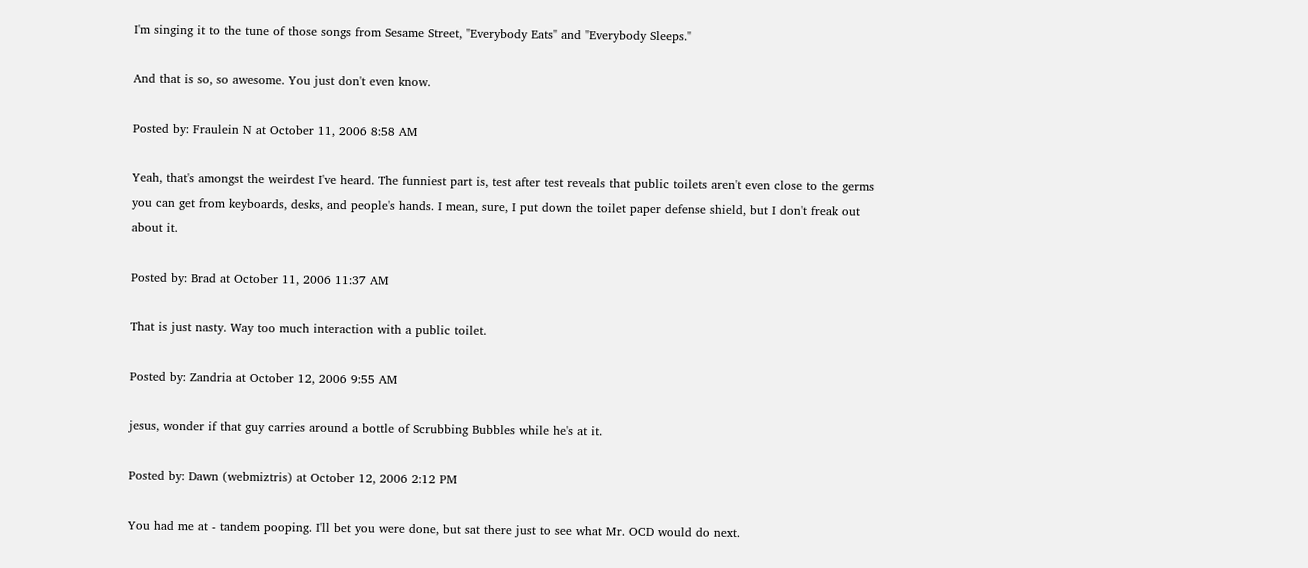I'm singing it to the tune of those songs from Sesame Street, "Everybody Eats" and "Everybody Sleeps."

And that is so, so awesome. You just don't even know.

Posted by: Fraulein N at October 11, 2006 8:58 AM

Yeah, that's amongst the weirdest I've heard. The funniest part is, test after test reveals that public toilets aren't even close to the germs you can get from keyboards, desks, and people's hands. I mean, sure, I put down the toilet paper defense shield, but I don't freak out about it.

Posted by: Brad at October 11, 2006 11:37 AM

That is just nasty. Way too much interaction with a public toilet.

Posted by: Zandria at October 12, 2006 9:55 AM

jesus, wonder if that guy carries around a bottle of Scrubbing Bubbles while he's at it.

Posted by: Dawn (webmiztris) at October 12, 2006 2:12 PM

You had me at - tandem pooping. I'll bet you were done, but sat there just to see what Mr. OCD would do next.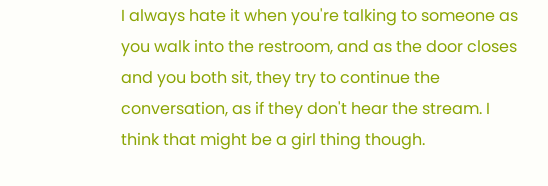I always hate it when you're talking to someone as you walk into the restroom, and as the door closes and you both sit, they try to continue the conversation, as if they don't hear the stream. I think that might be a girl thing though.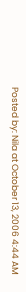Posted by: Nila at October 13, 2006 4:44 AM